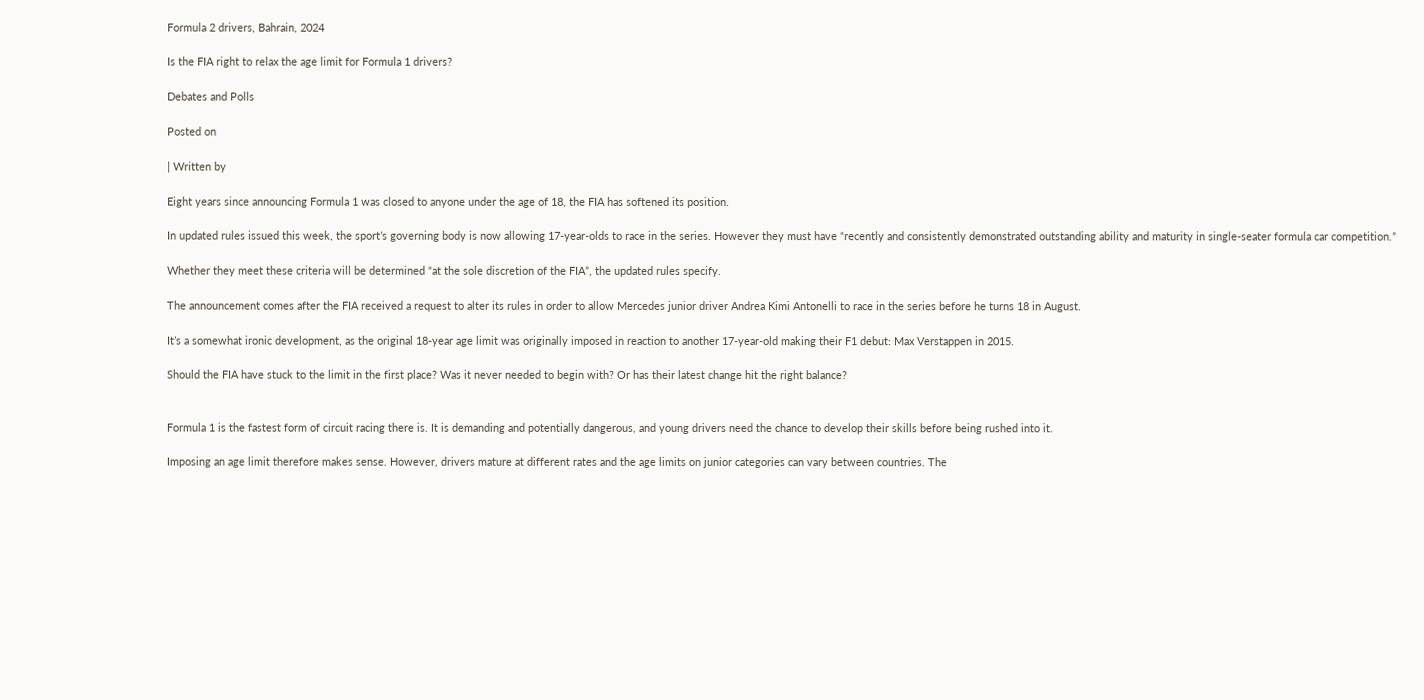Formula 2 drivers, Bahrain, 2024

Is the FIA right to relax the age limit for Formula 1 drivers?

Debates and Polls

Posted on

| Written by

Eight years since announcing Formula 1 was closed to anyone under the age of 18, the FIA has softened its position.

In updated rules issued this week, the sport’s governing body is now allowing 17-year-olds to race in the series. However they must have “recently and consistently demonstrated outstanding ability and maturity in single-seater formula car competition.”

Whether they meet these criteria will be determined “at the sole discretion of the FIA”, the updated rules specify.

The announcement comes after the FIA received a request to alter its rules in order to allow Mercedes junior driver Andrea Kimi Antonelli to race in the series before he turns 18 in August.

It’s a somewhat ironic development, as the original 18-year age limit was originally imposed in reaction to another 17-year-old making their F1 debut: Max Verstappen in 2015.

Should the FIA have stuck to the limit in the first place? Was it never needed to begin with? Or has their latest change hit the right balance?


Formula 1 is the fastest form of circuit racing there is. It is demanding and potentially dangerous, and young drivers need the chance to develop their skills before being rushed into it.

Imposing an age limit therefore makes sense. However, drivers mature at different rates and the age limits on junior categories can vary between countries. The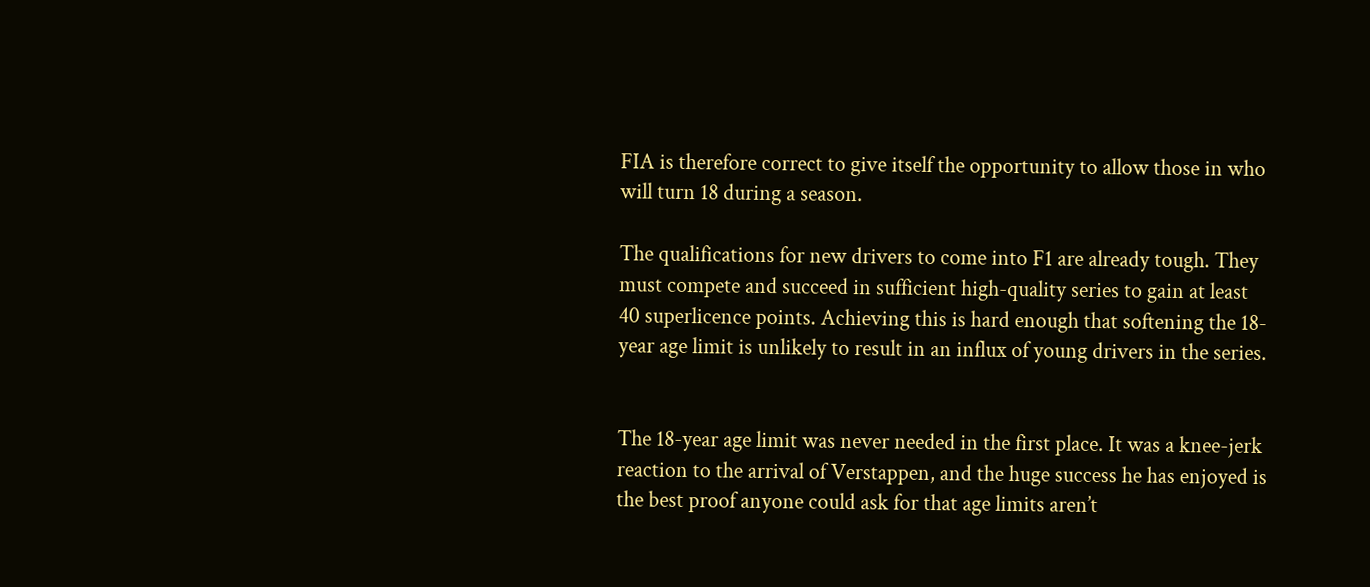FIA is therefore correct to give itself the opportunity to allow those in who will turn 18 during a season.

The qualifications for new drivers to come into F1 are already tough. They must compete and succeed in sufficient high-quality series to gain at least 40 superlicence points. Achieving this is hard enough that softening the 18-year age limit is unlikely to result in an influx of young drivers in the series.


The 18-year age limit was never needed in the first place. It was a knee-jerk reaction to the arrival of Verstappen, and the huge success he has enjoyed is the best proof anyone could ask for that age limits aren’t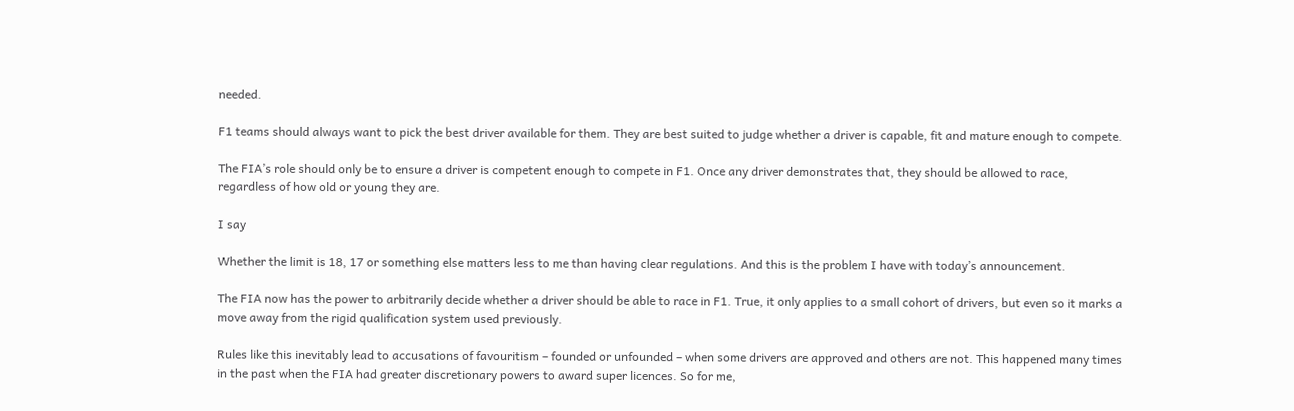needed.

F1 teams should always want to pick the best driver available for them. They are best suited to judge whether a driver is capable, fit and mature enough to compete.

The FIA’s role should only be to ensure a driver is competent enough to compete in F1. Once any driver demonstrates that, they should be allowed to race, regardless of how old or young they are.

I say

Whether the limit is 18, 17 or something else matters less to me than having clear regulations. And this is the problem I have with today’s announcement.

The FIA now has the power to arbitrarily decide whether a driver should be able to race in F1. True, it only applies to a small cohort of drivers, but even so it marks a move away from the rigid qualification system used previously.

Rules like this inevitably lead to accusations of favouritism – founded or unfounded – when some drivers are approved and others are not. This happened many times in the past when the FIA had greater discretionary powers to award super licences. So for me,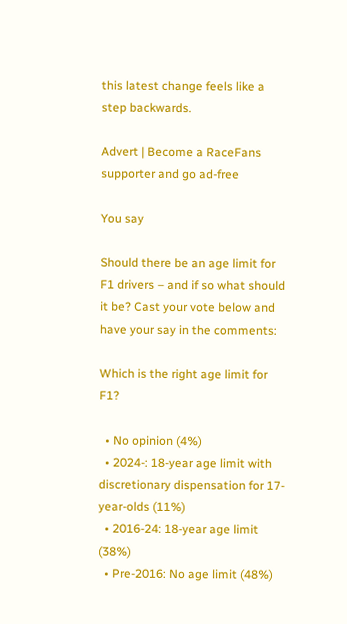this latest change feels like a step backwards.

Advert | Become a RaceFans supporter and go ad-free

You say

Should there be an age limit for F1 drivers – and if so what should it be? Cast your vote below and have your say in the comments:

Which is the right age limit for F1?

  • No opinion (4%)
  • 2024-: 18-year age limit with discretionary dispensation for 17-year-olds (11%)
  • 2016-24: 18-year age limit (38%)
  • Pre-2016: No age limit (48%)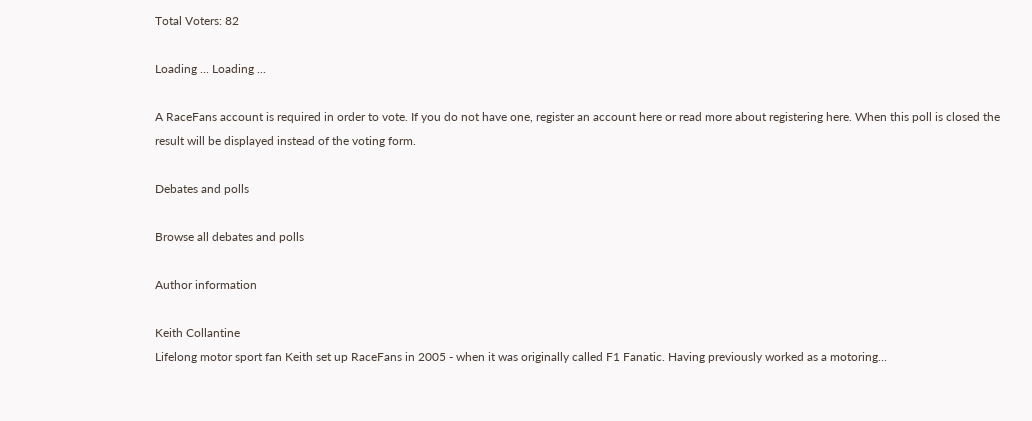Total Voters: 82

Loading ... Loading ...

A RaceFans account is required in order to vote. If you do not have one, register an account here or read more about registering here. When this poll is closed the result will be displayed instead of the voting form.

Debates and polls

Browse all debates and polls

Author information

Keith Collantine
Lifelong motor sport fan Keith set up RaceFans in 2005 - when it was originally called F1 Fanatic. Having previously worked as a motoring...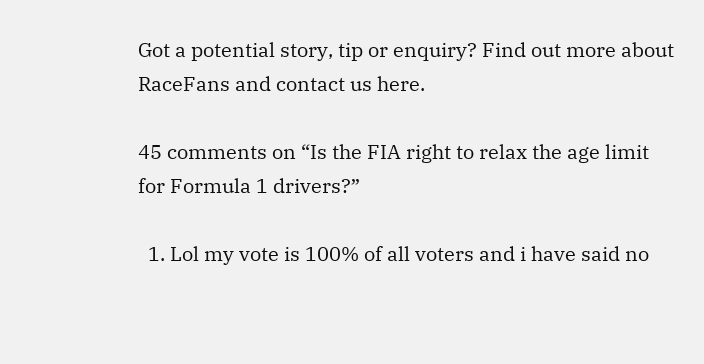Got a potential story, tip or enquiry? Find out more about RaceFans and contact us here.

45 comments on “Is the FIA right to relax the age limit for Formula 1 drivers?”

  1. Lol my vote is 100% of all voters and i have said no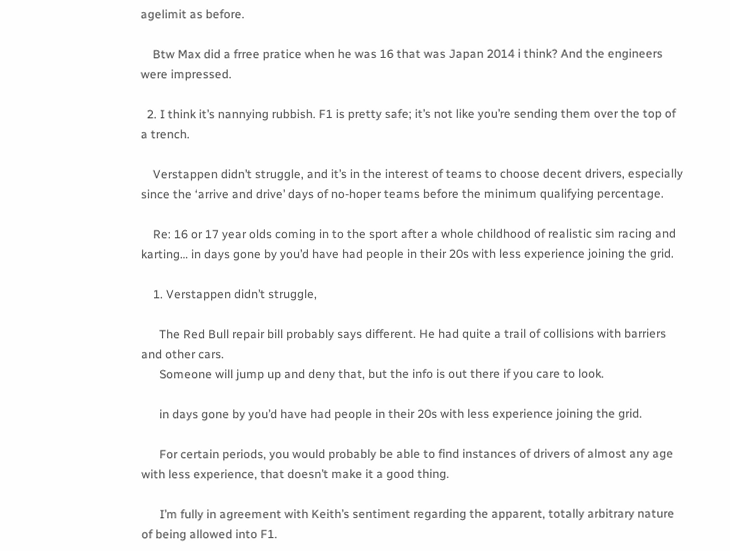agelimit as before.

    Btw Max did a frree pratice when he was 16 that was Japan 2014 i think? And the engineers were impressed.

  2. I think it’s nannying rubbish. F1 is pretty safe; it’s not like you’re sending them over the top of a trench.

    Verstappen didn’t struggle, and it’s in the interest of teams to choose decent drivers, especially since the ‘arrive and drive’ days of no-hoper teams before the minimum qualifying percentage.

    Re: 16 or 17 year olds coming in to the sport after a whole childhood of realistic sim racing and karting… in days gone by you’d have had people in their 20s with less experience joining the grid.

    1. Verstappen didn’t struggle,

      The Red Bull repair bill probably says different. He had quite a trail of collisions with barriers and other cars.
      Someone will jump up and deny that, but the info is out there if you care to look.

      in days gone by you’d have had people in their 20s with less experience joining the grid.

      For certain periods, you would probably be able to find instances of drivers of almost any age with less experience, that doesn’t make it a good thing.

      I’m fully in agreement with Keith’s sentiment regarding the apparent, totally arbitrary nature of being allowed into F1.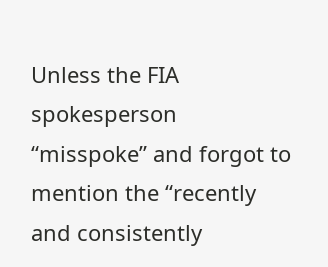Unless the FIA spokesperson “misspoke” and forgot to mention the “recently and consistently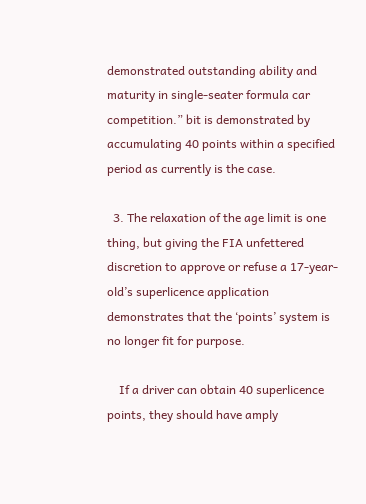demonstrated outstanding ability and maturity in single-seater formula car competition.” bit is demonstrated by accumulating 40 points within a specified period as currently is the case.

  3. The relaxation of the age limit is one thing, but giving the FIA unfettered discretion to approve or refuse a 17-year-old’s superlicence application demonstrates that the ‘points’ system is no longer fit for purpose.

    If a driver can obtain 40 superlicence points, they should have amply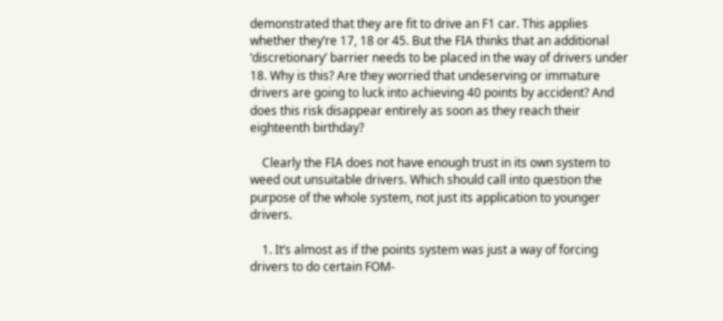demonstrated that they are fit to drive an F1 car. This applies whether they’re 17, 18 or 45. But the FIA thinks that an additional ‘discretionary’ barrier needs to be placed in the way of drivers under 18. Why is this? Are they worried that undeserving or immature drivers are going to luck into achieving 40 points by accident? And does this risk disappear entirely as soon as they reach their eighteenth birthday?

    Clearly the FIA does not have enough trust in its own system to weed out unsuitable drivers. Which should call into question the purpose of the whole system, not just its application to younger drivers.

    1. It’s almost as if the points system was just a way of forcing drivers to do certain FOM-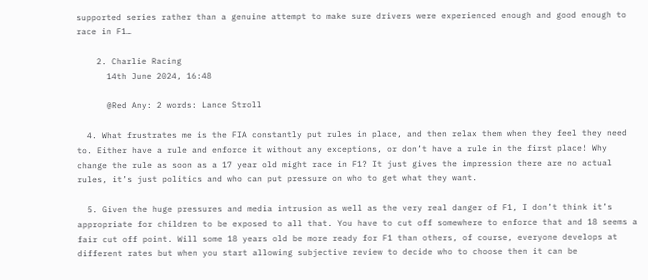supported series rather than a genuine attempt to make sure drivers were experienced enough and good enough to race in F1…

    2. Charlie Racing
      14th June 2024, 16:48

      @Red Any: 2 words: Lance Stroll

  4. What frustrates me is the FIA constantly put rules in place, and then relax them when they feel they need to. Either have a rule and enforce it without any exceptions, or don’t have a rule in the first place! Why change the rule as soon as a 17 year old might race in F1? It just gives the impression there are no actual rules, it’s just politics and who can put pressure on who to get what they want.

  5. Given the huge pressures and media intrusion as well as the very real danger of F1, I don’t think it’s appropriate for children to be exposed to all that. You have to cut off somewhere to enforce that and 18 seems a fair cut off point. Will some 18 years old be more ready for F1 than others, of course, everyone develops at different rates but when you start allowing subjective review to decide who to choose then it can be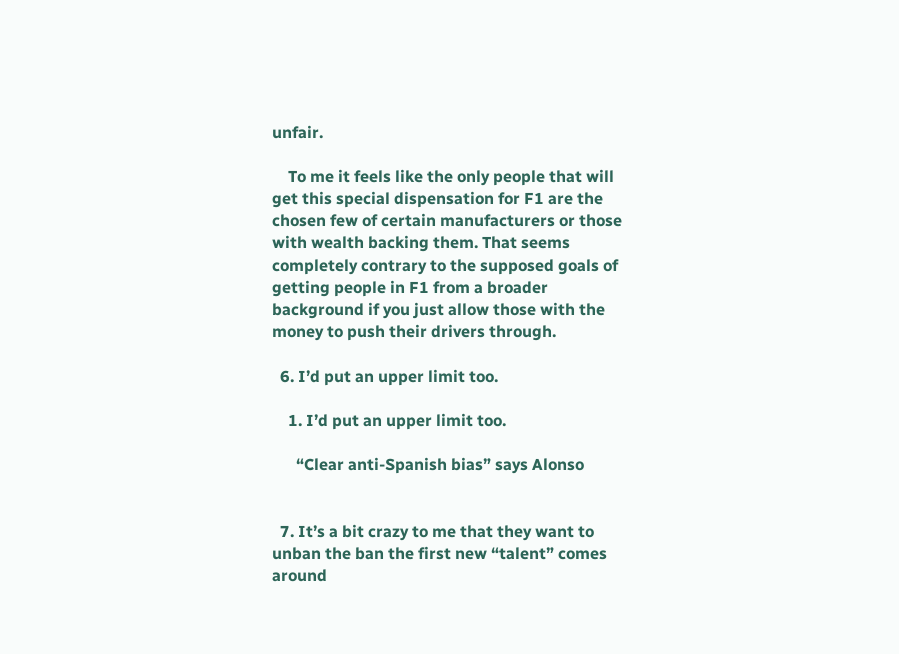unfair.

    To me it feels like the only people that will get this special dispensation for F1 are the chosen few of certain manufacturers or those with wealth backing them. That seems completely contrary to the supposed goals of getting people in F1 from a broader background if you just allow those with the money to push their drivers through.

  6. I’d put an upper limit too.

    1. I’d put an upper limit too.

      “Clear anti-Spanish bias” says Alonso


  7. It’s a bit crazy to me that they want to unban the ban the first new “talent” comes around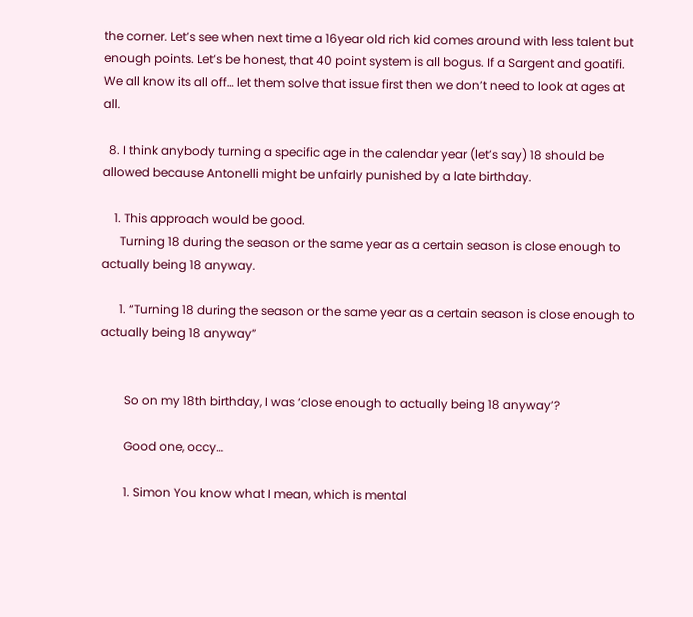the corner. Let’s see when next time a 16year old rich kid comes around with less talent but enough points. Let’s be honest, that 40 point system is all bogus. If a Sargent and goatifi. We all know its all off… let them solve that issue first then we don’t need to look at ages at all.

  8. I think anybody turning a specific age in the calendar year (let’s say) 18 should be allowed because Antonelli might be unfairly punished by a late birthday.

    1. This approach would be good.
      Turning 18 during the season or the same year as a certain season is close enough to actually being 18 anyway.

      1. “Turning 18 during the season or the same year as a certain season is close enough to actually being 18 anyway”


        So on my 18th birthday, I was ‘close enough to actually being 18 anyway’?

        Good one, occy…

        1. Simon You know what I mean, which is mental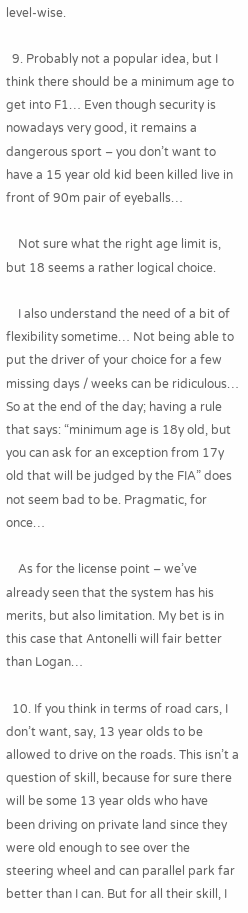level-wise.

  9. Probably not a popular idea, but I think there should be a minimum age to get into F1… Even though security is nowadays very good, it remains a dangerous sport – you don’t want to have a 15 year old kid been killed live in front of 90m pair of eyeballs…

    Not sure what the right age limit is, but 18 seems a rather logical choice.

    I also understand the need of a bit of flexibility sometime… Not being able to put the driver of your choice for a few missing days / weeks can be ridiculous… So at the end of the day; having a rule that says: “minimum age is 18y old, but you can ask for an exception from 17y old that will be judged by the FIA” does not seem bad to be. Pragmatic, for once…

    As for the license point – we’ve already seen that the system has his merits, but also limitation. My bet is in this case that Antonelli will fair better than Logan…

  10. If you think in terms of road cars, I don’t want, say, 13 year olds to be allowed to drive on the roads. This isn’t a question of skill, because for sure there will be some 13 year olds who have been driving on private land since they were old enough to see over the steering wheel and can parallel park far better than I can. But for all their skill, I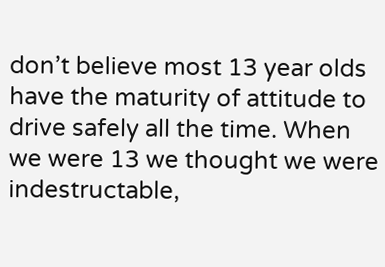don’t believe most 13 year olds have the maturity of attitude to drive safely all the time. When we were 13 we thought we were indestructable,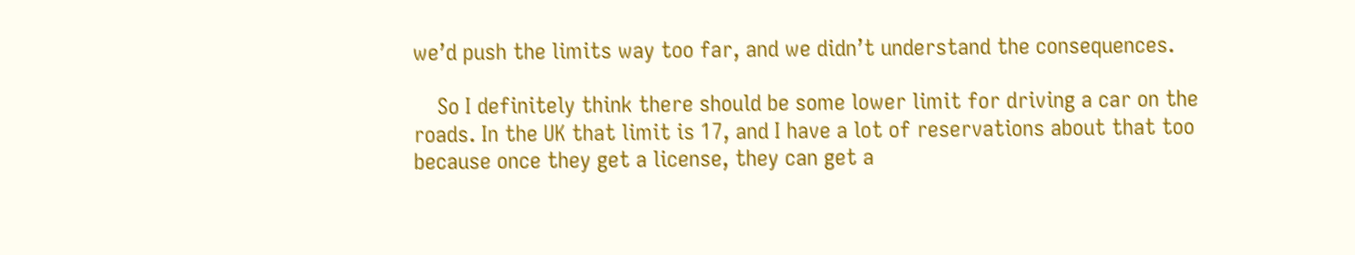we’d push the limits way too far, and we didn’t understand the consequences.

    So I definitely think there should be some lower limit for driving a car on the roads. In the UK that limit is 17, and I have a lot of reservations about that too because once they get a license, they can get a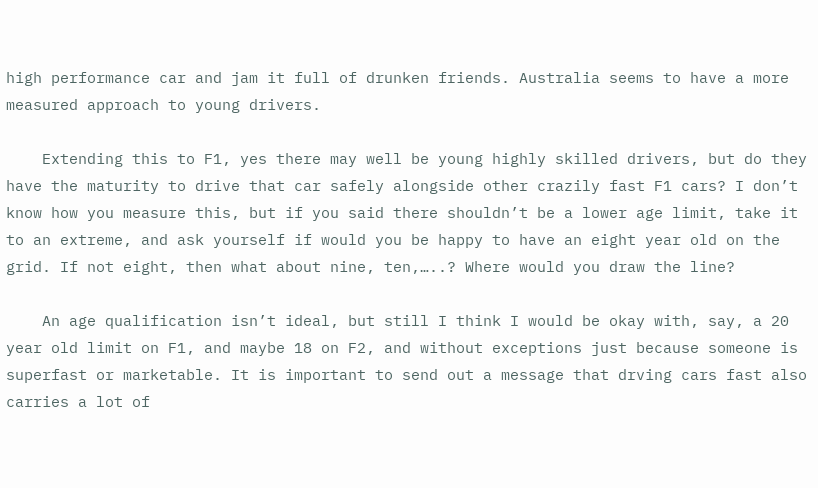high performance car and jam it full of drunken friends. Australia seems to have a more measured approach to young drivers.

    Extending this to F1, yes there may well be young highly skilled drivers, but do they have the maturity to drive that car safely alongside other crazily fast F1 cars? I don’t know how you measure this, but if you said there shouldn’t be a lower age limit, take it to an extreme, and ask yourself if would you be happy to have an eight year old on the grid. If not eight, then what about nine, ten,…..? Where would you draw the line?

    An age qualification isn’t ideal, but still I think I would be okay with, say, a 20 year old limit on F1, and maybe 18 on F2, and without exceptions just because someone is superfast or marketable. It is important to send out a message that drving cars fast also carries a lot of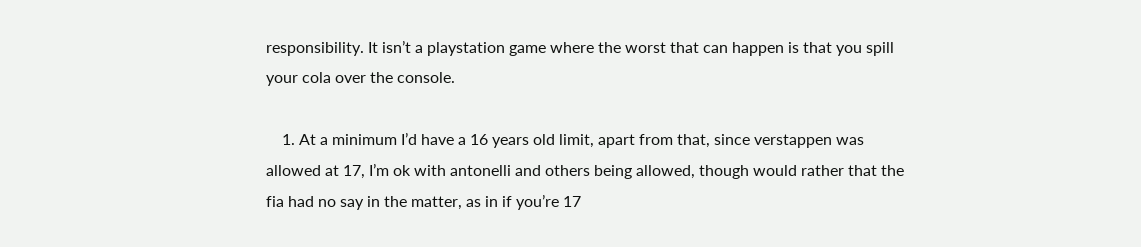responsibility. It isn’t a playstation game where the worst that can happen is that you spill your cola over the console.

    1. At a minimum I’d have a 16 years old limit, apart from that, since verstappen was allowed at 17, I’m ok with antonelli and others being allowed, though would rather that the fia had no say in the matter, as in if you’re 17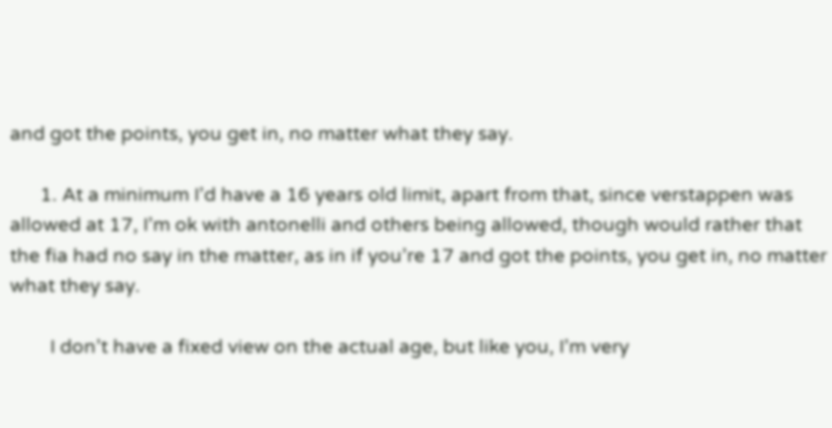and got the points, you get in, no matter what they say.

      1. At a minimum I’d have a 16 years old limit, apart from that, since verstappen was allowed at 17, I’m ok with antonelli and others being allowed, though would rather that the fia had no say in the matter, as in if you’re 17 and got the points, you get in, no matter what they say.

        I don’t have a fixed view on the actual age, but like you, I’m very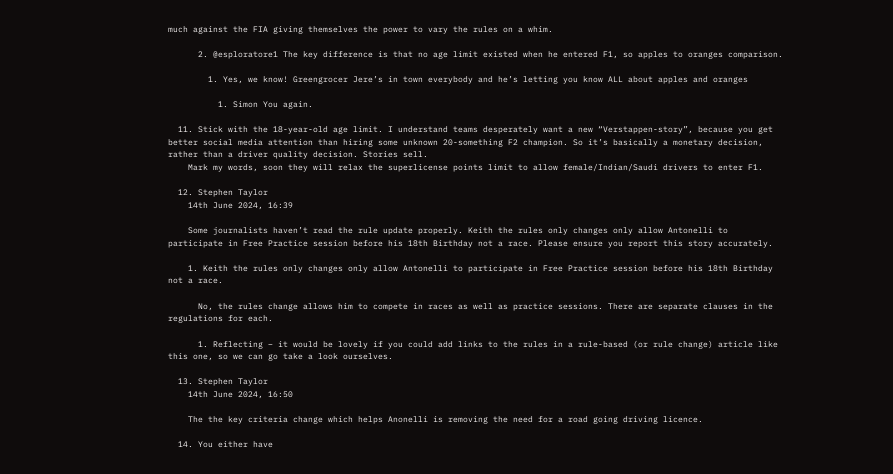much against the FIA giving themselves the power to vary the rules on a whim.

      2. @esploratore1 The key difference is that no age limit existed when he entered F1, so apples to oranges comparison.

        1. Yes, we know! Greengrocer Jere’s in town everybody and he’s letting you know ALL about apples and oranges

          1. Simon You again.

  11. Stick with the 18-year-old age limit. I understand teams desperately want a new “Verstappen-story”, because you get better social media attention than hiring some unknown 20-something F2 champion. So it’s basically a monetary decision, rather than a driver quality decision. Stories sell.
    Mark my words, soon they will relax the superlicense points limit to allow female/Indian/Saudi drivers to enter F1.

  12. Stephen Taylor
    14th June 2024, 16:39

    Some journalists haven’t read the rule update properly. Keith the rules only changes only allow Antonelli to participate in Free Practice session before his 18th Birthday not a race. Please ensure you report this story accurately.

    1. Keith the rules only changes only allow Antonelli to participate in Free Practice session before his 18th Birthday not a race.

      No, the rules change allows him to compete in races as well as practice sessions. There are separate clauses in the regulations for each.

      1. Reflecting – it would be lovely if you could add links to the rules in a rule-based (or rule change) article like this one, so we can go take a look ourselves.

  13. Stephen Taylor
    14th June 2024, 16:50

    The the key criteria change which helps Anonelli is removing the need for a road going driving licence.

  14. You either have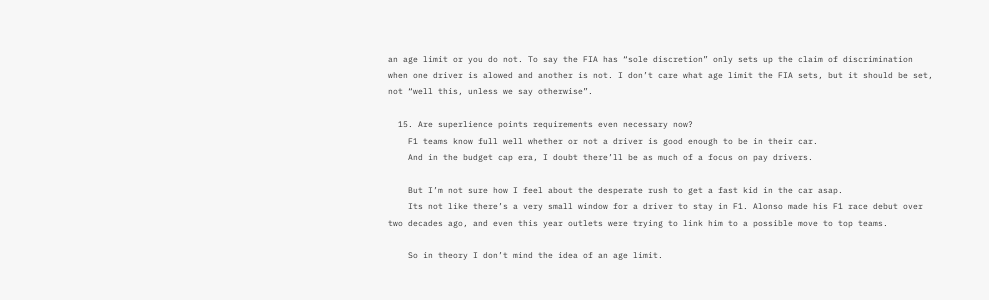an age limit or you do not. To say the FIA has “sole discretion” only sets up the claim of discrimination when one driver is alowed and another is not. I don’t care what age limit the FIA sets, but it should be set, not “well this, unless we say otherwise”.

  15. Are superlience points requirements even necessary now?
    F1 teams know full well whether or not a driver is good enough to be in their car.
    And in the budget cap era, I doubt there’ll be as much of a focus on pay drivers.

    But I’m not sure how I feel about the desperate rush to get a fast kid in the car asap.
    Its not like there’s a very small window for a driver to stay in F1. Alonso made his F1 race debut over two decades ago, and even this year outlets were trying to link him to a possible move to top teams.

    So in theory I don’t mind the idea of an age limit.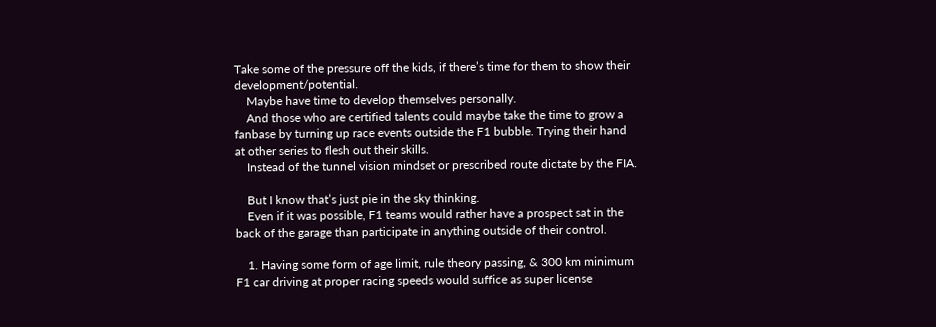Take some of the pressure off the kids, if there’s time for them to show their development/potential.
    Maybe have time to develop themselves personally.
    And those who are certified talents could maybe take the time to grow a fanbase by turning up race events outside the F1 bubble. Trying their hand at other series to flesh out their skills.
    Instead of the tunnel vision mindset or prescribed route dictate by the FIA.

    But I know that’s just pie in the sky thinking.
    Even if it was possible, F1 teams would rather have a prospect sat in the back of the garage than participate in anything outside of their control.

    1. Having some form of age limit, rule theory passing, & 300 km minimum F1 car driving at proper racing speeds would suffice as super license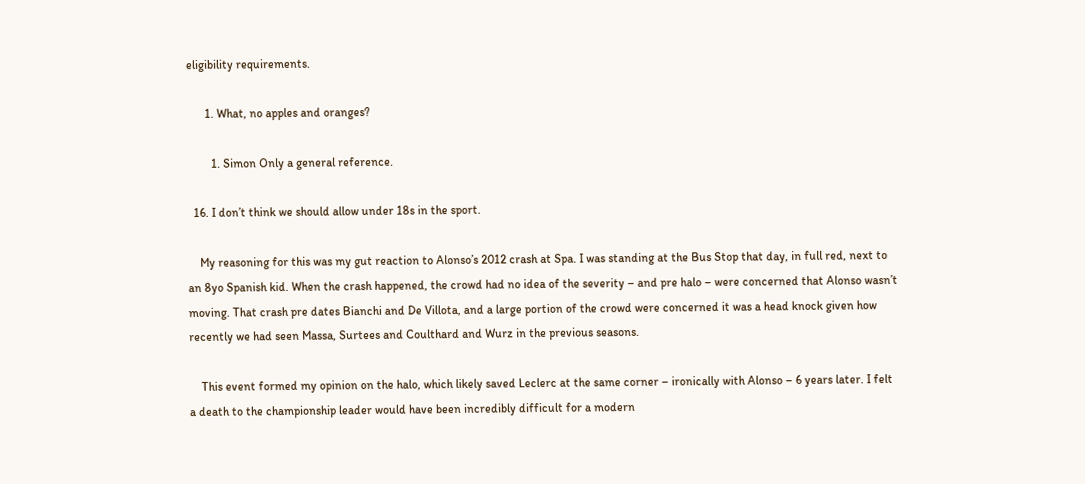eligibility requirements.

      1. What, no apples and oranges?

        1. Simon Only a general reference.

  16. I don’t think we should allow under 18s in the sport.

    My reasoning for this was my gut reaction to Alonso’s 2012 crash at Spa. I was standing at the Bus Stop that day, in full red, next to an 8yo Spanish kid. When the crash happened, the crowd had no idea of the severity – and pre halo – were concerned that Alonso wasn’t moving. That crash pre dates Bianchi and De Villota, and a large portion of the crowd were concerned it was a head knock given how recently we had seen Massa, Surtees and Coulthard and Wurz in the previous seasons.

    This event formed my opinion on the halo, which likely saved Leclerc at the same corner – ironically with Alonso – 6 years later. I felt a death to the championship leader would have been incredibly difficult for a modern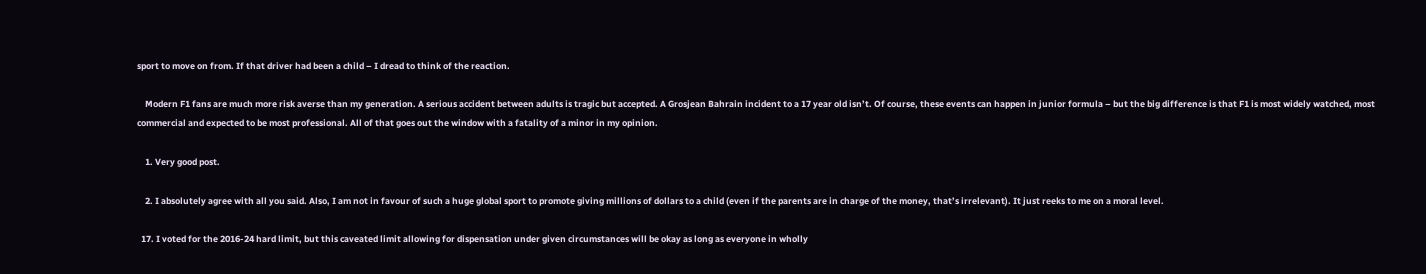sport to move on from. If that driver had been a child – I dread to think of the reaction.

    Modern F1 fans are much more risk averse than my generation. A serious accident between adults is tragic but accepted. A Grosjean Bahrain incident to a 17 year old isn’t. Of course, these events can happen in junior formula – but the big difference is that F1 is most widely watched, most commercial and expected to be most professional. All of that goes out the window with a fatality of a minor in my opinion.

    1. Very good post.

    2. I absolutely agree with all you said. Also, I am not in favour of such a huge global sport to promote giving millions of dollars to a child (even if the parents are in charge of the money, that’s irrelevant). It just reeks to me on a moral level.

  17. I voted for the 2016-24 hard limit, but this caveated limit allowing for dispensation under given circumstances will be okay as long as everyone in wholly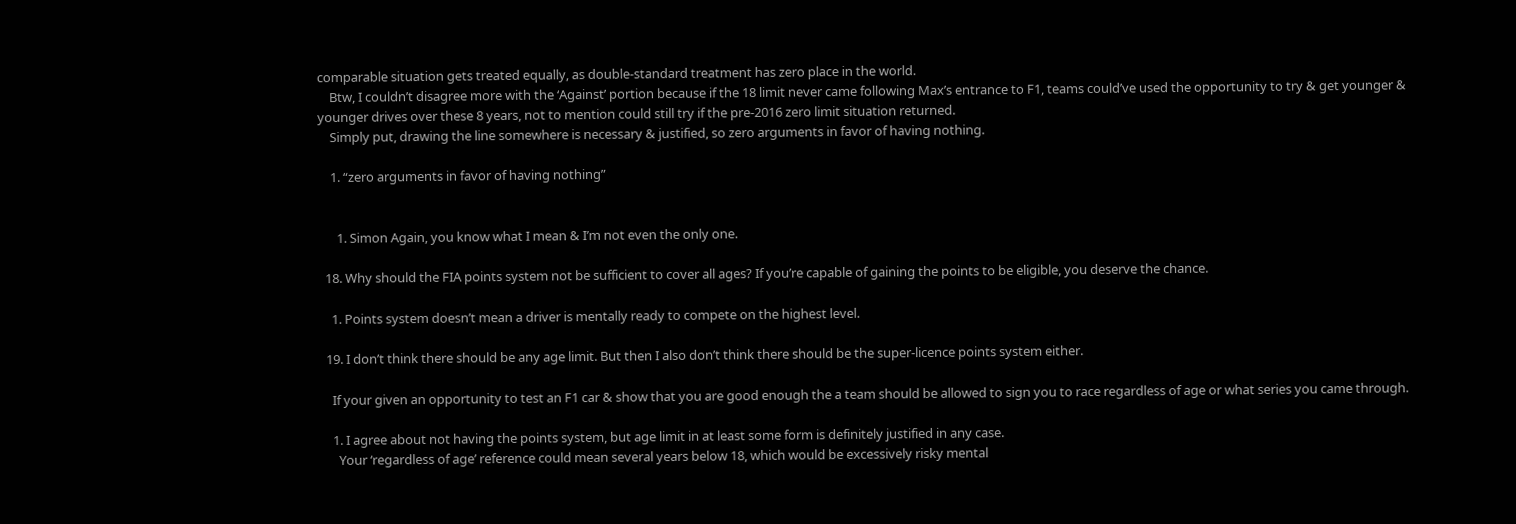comparable situation gets treated equally, as double-standard treatment has zero place in the world.
    Btw, I couldn’t disagree more with the ‘Against’ portion because if the 18 limit never came following Max’s entrance to F1, teams could’ve used the opportunity to try & get younger & younger drives over these 8 years, not to mention could still try if the pre-2016 zero limit situation returned.
    Simply put, drawing the line somewhere is necessary & justified, so zero arguments in favor of having nothing.

    1. “zero arguments in favor of having nothing”


      1. Simon Again, you know what I mean & I’m not even the only one.

  18. Why should the FIA points system not be sufficient to cover all ages? If you’re capable of gaining the points to be eligible, you deserve the chance.

    1. Points system doesn’t mean a driver is mentally ready to compete on the highest level.

  19. I don’t think there should be any age limit. But then I also don’t think there should be the super-licence points system either.

    If your given an opportunity to test an F1 car & show that you are good enough the a team should be allowed to sign you to race regardless of age or what series you came through.

    1. I agree about not having the points system, but age limit in at least some form is definitely justified in any case.
      Your ‘regardless of age’ reference could mean several years below 18, which would be excessively risky mental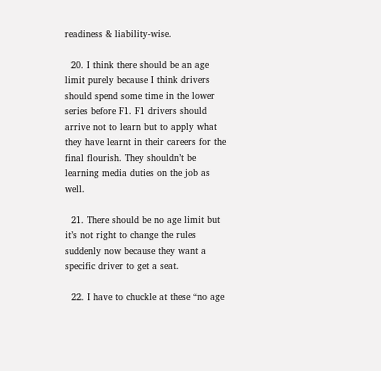readiness & liability-wise.

  20. I think there should be an age limit purely because I think drivers should spend some time in the lower series before F1. F1 drivers should arrive not to learn but to apply what they have learnt in their careers for the final flourish. They shouldn’t be learning media duties on the job as well.

  21. There should be no age limit but it’s not right to change the rules suddenly now because they want a specific driver to get a seat.

  22. I have to chuckle at these “no age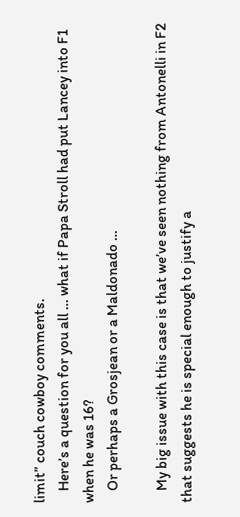limit” couch cowboy comments.
    Here’s a question for you all … what if Papa Stroll had put Lancey into F1 when he was 16?
    Or perhaps a Grosjean or a Maldonado …

    My big issue with this case is that we’ve seen nothing from Antonelli in F2 that suggests he is special enough to justify a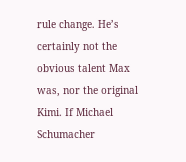rule change. He’s certainly not the obvious talent Max was, nor the original Kimi. If Michael Schumacher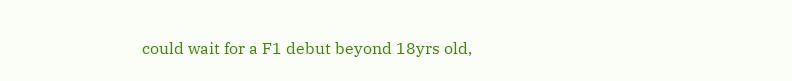could wait for a F1 debut beyond 18yrs old,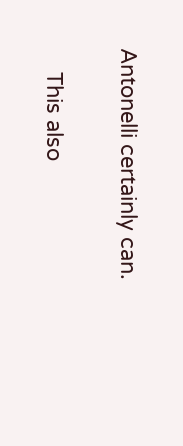Antonelli certainly can.

    This also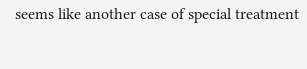seems like another case of special treatment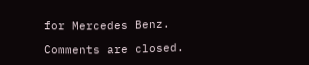for Mercedes Benz.

Comments are closed.